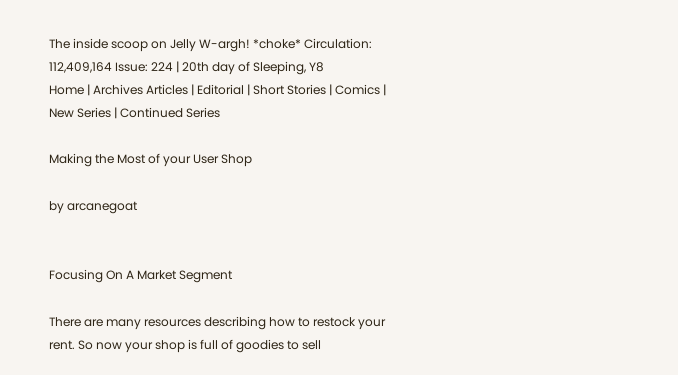The inside scoop on Jelly W-argh! *choke* Circulation: 112,409,164 Issue: 224 | 20th day of Sleeping, Y8
Home | Archives Articles | Editorial | Short Stories | Comics | New Series | Continued Series

Making the Most of your User Shop

by arcanegoat


Focusing On A Market Segment

There are many resources describing how to restock your rent. So now your shop is full of goodies to sell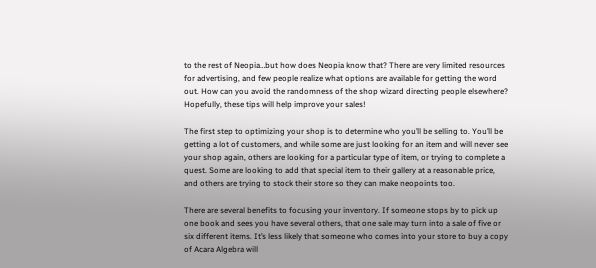to the rest of Neopia…but how does Neopia know that? There are very limited resources for advertising, and few people realize what options are available for getting the word out. How can you avoid the randomness of the shop wizard directing people elsewhere? Hopefully, these tips will help improve your sales!

The first step to optimizing your shop is to determine who you’ll be selling to. You’ll be getting a lot of customers, and while some are just looking for an item and will never see your shop again, others are looking for a particular type of item, or trying to complete a quest. Some are looking to add that special item to their gallery at a reasonable price, and others are trying to stock their store so they can make neopoints too.

There are several benefits to focusing your inventory. If someone stops by to pick up one book and sees you have several others, that one sale may turn into a sale of five or six different items. It’s less likely that someone who comes into your store to buy a copy of Acara Algebra will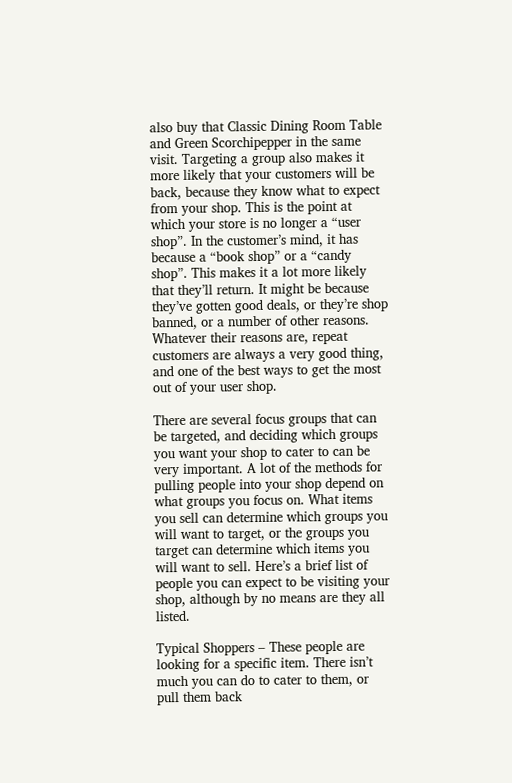also buy that Classic Dining Room Table and Green Scorchipepper in the same visit. Targeting a group also makes it more likely that your customers will be back, because they know what to expect from your shop. This is the point at which your store is no longer a “user shop”. In the customer’s mind, it has because a “book shop” or a “candy shop”. This makes it a lot more likely that they’ll return. It might be because they’ve gotten good deals, or they’re shop banned, or a number of other reasons. Whatever their reasons are, repeat customers are always a very good thing, and one of the best ways to get the most out of your user shop.

There are several focus groups that can be targeted, and deciding which groups you want your shop to cater to can be very important. A lot of the methods for pulling people into your shop depend on what groups you focus on. What items you sell can determine which groups you will want to target, or the groups you target can determine which items you will want to sell. Here’s a brief list of people you can expect to be visiting your shop, although by no means are they all listed.

Typical Shoppers – These people are looking for a specific item. There isn’t much you can do to cater to them, or pull them back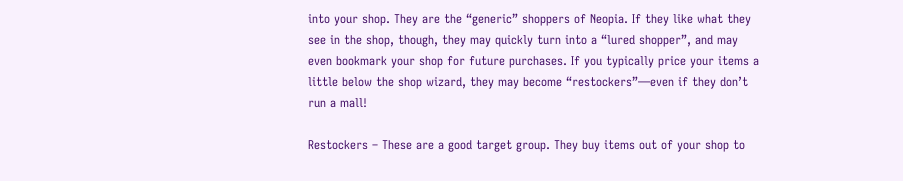into your shop. They are the “generic” shoppers of Neopia. If they like what they see in the shop, though, they may quickly turn into a “lured shopper”, and may even bookmark your shop for future purchases. If you typically price your items a little below the shop wizard, they may become “restockers”—even if they don’t run a mall!

Restockers – These are a good target group. They buy items out of your shop to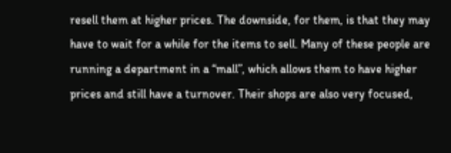resell them at higher prices. The downside, for them, is that they may have to wait for a while for the items to sell. Many of these people are running a department in a “mall”, which allows them to have higher prices and still have a turnover. Their shops are also very focused,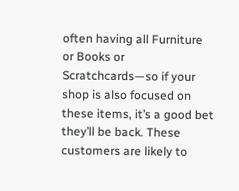often having all Furniture or Books or Scratchcards—so if your shop is also focused on these items, it’s a good bet they’ll be back. These customers are likely to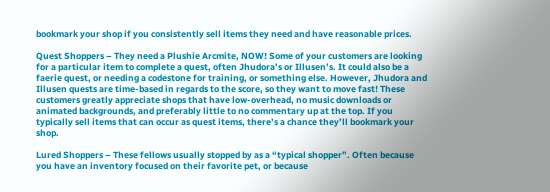bookmark your shop if you consistently sell items they need and have reasonable prices.

Quest Shoppers – They need a Plushie Arcmite, NOW! Some of your customers are looking for a particular item to complete a quest, often Jhudora’s or Illusen’s. It could also be a faerie quest, or needing a codestone for training, or something else. However, Jhudora and Illusen quests are time-based in regards to the score, so they want to move fast! These customers greatly appreciate shops that have low-overhead, no music downloads or animated backgrounds, and preferably little to no commentary up at the top. If you typically sell items that can occur as quest items, there’s a chance they’ll bookmark your shop.

Lured Shoppers – These fellows usually stopped by as a “typical shopper”. Often because you have an inventory focused on their favorite pet, or because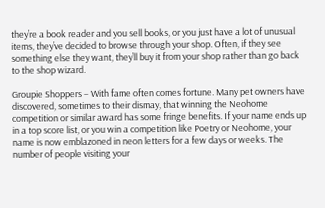they’re a book reader and you sell books, or you just have a lot of unusual items, they’ve decided to browse through your shop. Often, if they see something else they want, they’ll buy it from your shop rather than go back to the shop wizard.

Groupie Shoppers – With fame often comes fortune. Many pet owners have discovered, sometimes to their dismay, that winning the Neohome competition or similar award has some fringe benefits. If your name ends up in a top score list, or you win a competition like Poetry or Neohome, your name is now emblazoned in neon letters for a few days or weeks. The number of people visiting your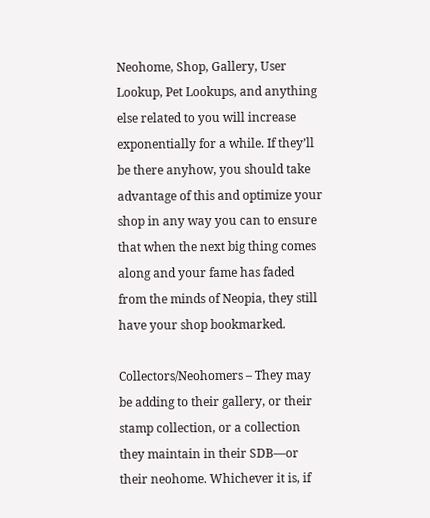Neohome, Shop, Gallery, User Lookup, Pet Lookups, and anything else related to you will increase exponentially for a while. If they’ll be there anyhow, you should take advantage of this and optimize your shop in any way you can to ensure that when the next big thing comes along and your fame has faded from the minds of Neopia, they still have your shop bookmarked.

Collectors/Neohomers – They may be adding to their gallery, or their stamp collection, or a collection they maintain in their SDB—or their neohome. Whichever it is, if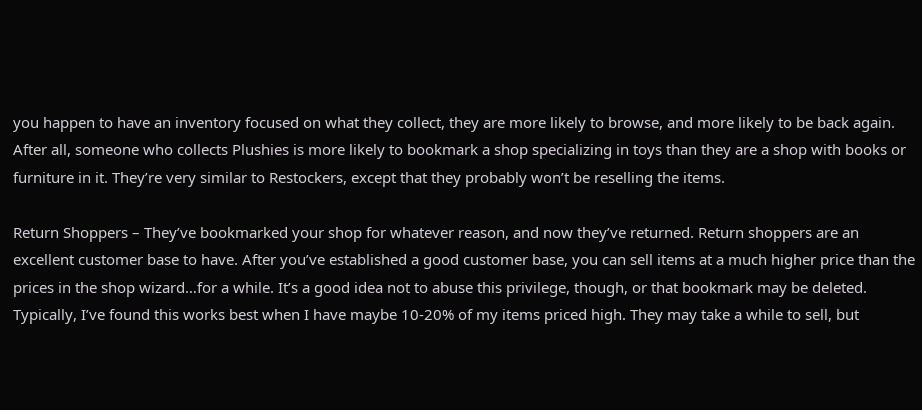you happen to have an inventory focused on what they collect, they are more likely to browse, and more likely to be back again. After all, someone who collects Plushies is more likely to bookmark a shop specializing in toys than they are a shop with books or furniture in it. They’re very similar to Restockers, except that they probably won’t be reselling the items.

Return Shoppers – They’ve bookmarked your shop for whatever reason, and now they’ve returned. Return shoppers are an excellent customer base to have. After you’ve established a good customer base, you can sell items at a much higher price than the prices in the shop wizard…for a while. It’s a good idea not to abuse this privilege, though, or that bookmark may be deleted. Typically, I’ve found this works best when I have maybe 10-20% of my items priced high. They may take a while to sell, but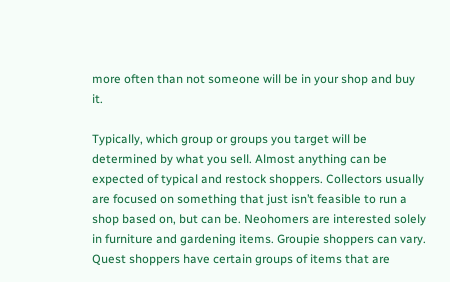more often than not someone will be in your shop and buy it.

Typically, which group or groups you target will be determined by what you sell. Almost anything can be expected of typical and restock shoppers. Collectors usually are focused on something that just isn’t feasible to run a shop based on, but can be. Neohomers are interested solely in furniture and gardening items. Groupie shoppers can vary. Quest shoppers have certain groups of items that are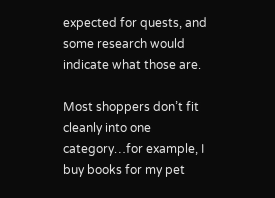expected for quests, and some research would indicate what those are.

Most shoppers don’t fit cleanly into one category…for example, I buy books for my pet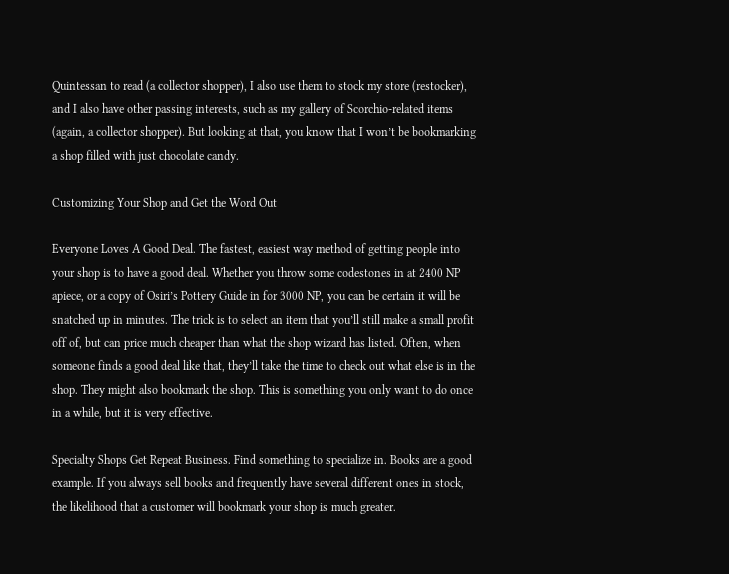Quintessan to read (a collector shopper), I also use them to stock my store (restocker), and I also have other passing interests, such as my gallery of Scorchio-related items (again, a collector shopper). But looking at that, you know that I won’t be bookmarking a shop filled with just chocolate candy.

Customizing Your Shop and Get the Word Out

Everyone Loves A Good Deal. The fastest, easiest way method of getting people into your shop is to have a good deal. Whether you throw some codestones in at 2400 NP apiece, or a copy of Osiri’s Pottery Guide in for 3000 NP, you can be certain it will be snatched up in minutes. The trick is to select an item that you’ll still make a small profit off of, but can price much cheaper than what the shop wizard has listed. Often, when someone finds a good deal like that, they’ll take the time to check out what else is in the shop. They might also bookmark the shop. This is something you only want to do once in a while, but it is very effective.

Specialty Shops Get Repeat Business. Find something to specialize in. Books are a good example. If you always sell books and frequently have several different ones in stock, the likelihood that a customer will bookmark your shop is much greater.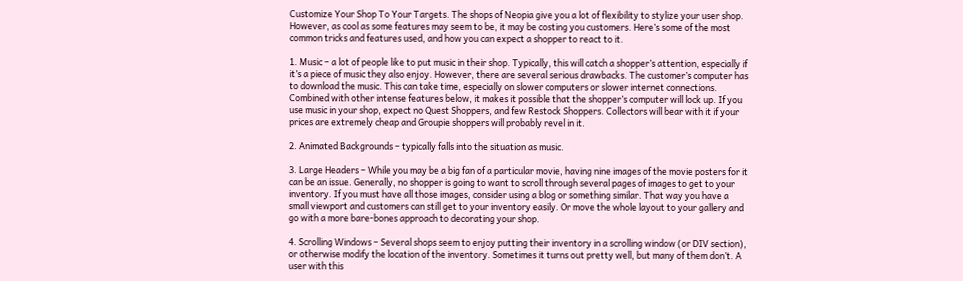Customize Your Shop To Your Targets. The shops of Neopia give you a lot of flexibility to stylize your user shop. However, as cool as some features may seem to be, it may be costing you customers. Here’s some of the most common tricks and features used, and how you can expect a shopper to react to it.

1. Music – a lot of people like to put music in their shop. Typically, this will catch a shopper’s attention, especially if it’s a piece of music they also enjoy. However, there are several serious drawbacks. The customer’s computer has to download the music. This can take time, especially on slower computers or slower internet connections. Combined with other intense features below, it makes it possible that the shopper’s computer will lock up. If you use music in your shop, expect no Quest Shoppers, and few Restock Shoppers. Collectors will bear with it if your prices are extremely cheap and Groupie shoppers will probably revel in it.

2. Animated Backgrounds – typically falls into the situation as music.

3. Large Headers – While you may be a big fan of a particular movie, having nine images of the movie posters for it can be an issue. Generally, no shopper is going to want to scroll through several pages of images to get to your inventory. If you must have all those images, consider using a blog or something similar. That way you have a small viewport and customers can still get to your inventory easily. Or move the whole layout to your gallery and go with a more bare-bones approach to decorating your shop.

4. Scrolling Windows – Several shops seem to enjoy putting their inventory in a scrolling window (or DIV section), or otherwise modify the location of the inventory. Sometimes it turns out pretty well, but many of them don’t. A user with this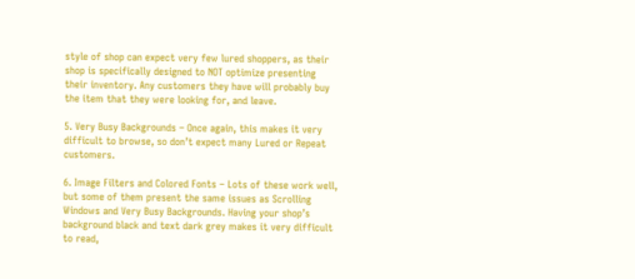style of shop can expect very few lured shoppers, as their shop is specifically designed to NOT optimize presenting their inventory. Any customers they have will probably buy the item that they were looking for, and leave.

5. Very Busy Backgrounds – Once again, this makes it very difficult to browse, so don’t expect many Lured or Repeat customers.

6. Image Filters and Colored Fonts – Lots of these work well, but some of them present the same issues as Scrolling Windows and Very Busy Backgrounds. Having your shop’s background black and text dark grey makes it very difficult to read,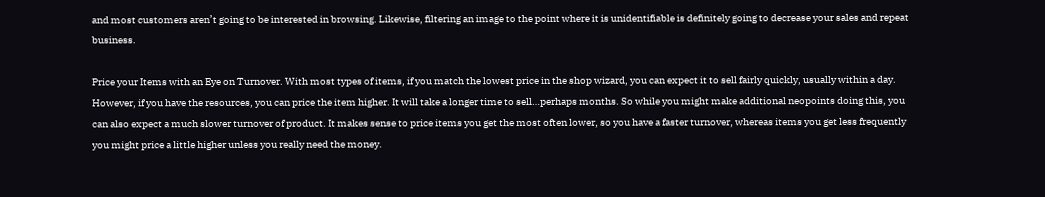and most customers aren’t going to be interested in browsing. Likewise, filtering an image to the point where it is unidentifiable is definitely going to decrease your sales and repeat business.

Price your Items with an Eye on Turnover. With most types of items, if you match the lowest price in the shop wizard, you can expect it to sell fairly quickly, usually within a day. However, if you have the resources, you can price the item higher. It will take a longer time to sell…perhaps months. So while you might make additional neopoints doing this, you can also expect a much slower turnover of product. It makes sense to price items you get the most often lower, so you have a faster turnover, whereas items you get less frequently you might price a little higher unless you really need the money.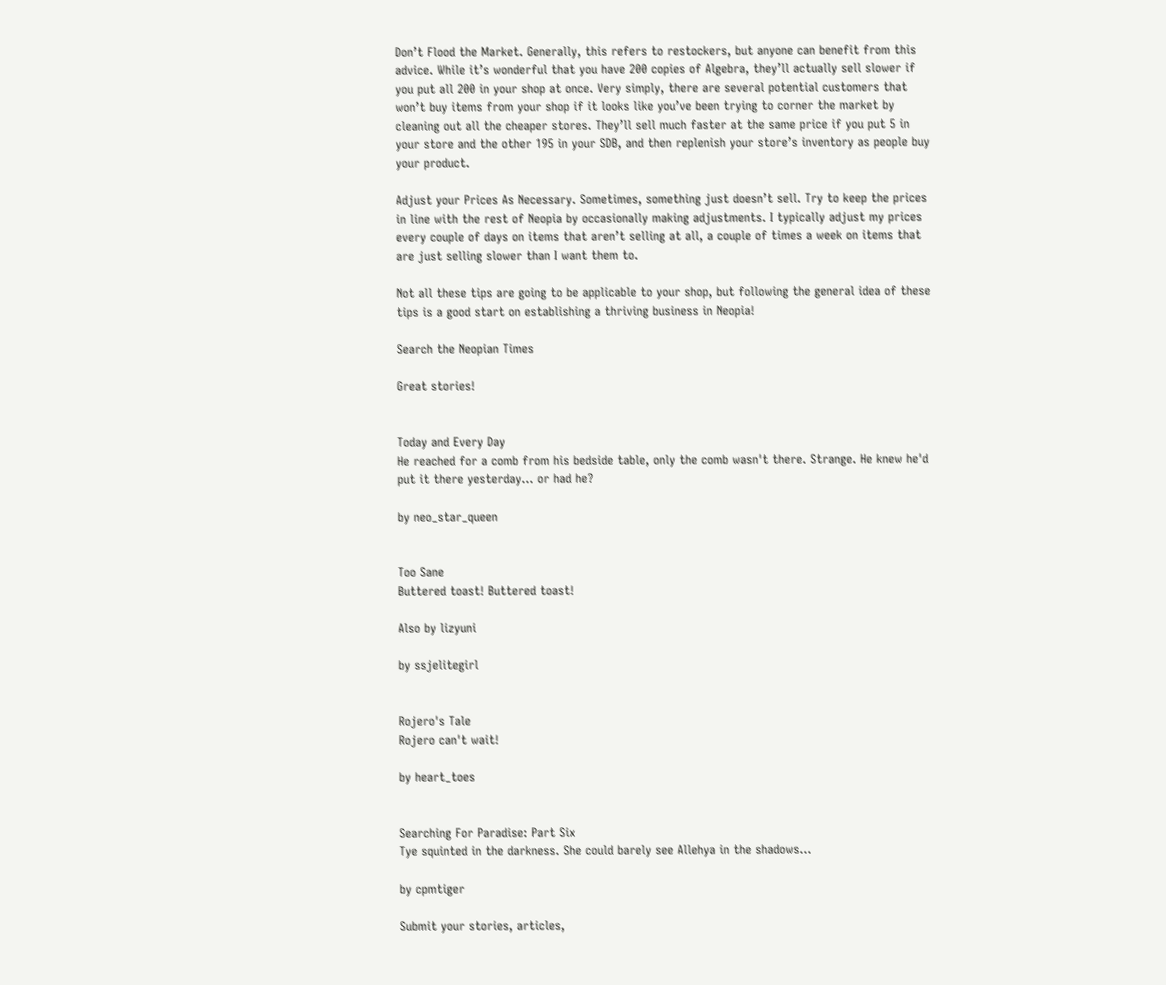Don’t Flood the Market. Generally, this refers to restockers, but anyone can benefit from this advice. While it’s wonderful that you have 200 copies of Algebra, they’ll actually sell slower if you put all 200 in your shop at once. Very simply, there are several potential customers that won’t buy items from your shop if it looks like you’ve been trying to corner the market by cleaning out all the cheaper stores. They’ll sell much faster at the same price if you put 5 in your store and the other 195 in your SDB, and then replenish your store’s inventory as people buy your product.

Adjust your Prices As Necessary. Sometimes, something just doesn’t sell. Try to keep the prices in line with the rest of Neopia by occasionally making adjustments. I typically adjust my prices every couple of days on items that aren’t selling at all, a couple of times a week on items that are just selling slower than I want them to.

Not all these tips are going to be applicable to your shop, but following the general idea of these tips is a good start on establishing a thriving business in Neopia!

Search the Neopian Times

Great stories!


Today and Every Day
He reached for a comb from his bedside table, only the comb wasn't there. Strange. He knew he'd put it there yesterday… or had he?

by neo_star_queen


Too Sane
Buttered toast! Buttered toast!

Also by lizyuni

by ssjelitegirl


Rojero's Tale
Rojero can't wait!

by heart_toes


Searching For Paradise: Part Six
Tye squinted in the darkness. She could barely see Allehya in the shadows...

by cpmtiger

Submit your stories, articles,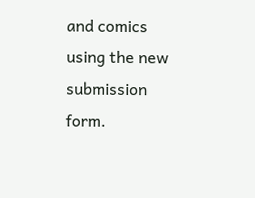and comics using the new submission form.